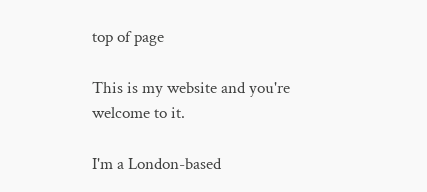top of page

This is my website and you're welcome to it.

I'm a London-based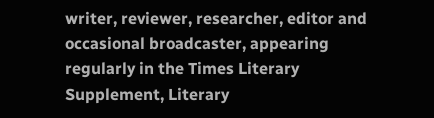writer, reviewer, researcher, editor and occasional broadcaster, appearing regularly in the Times Literary Supplement, Literary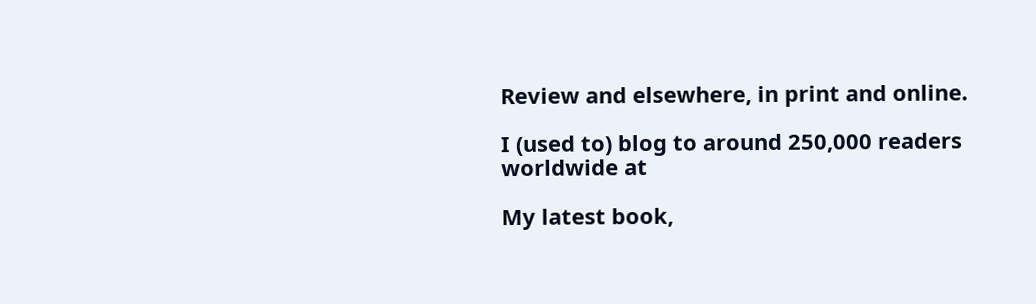Review and elsewhere, in print and online.

I (used to) blog to around 250,000 readers worldwide at

My latest book,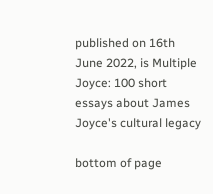published on 16th June 2022, is Multiple Joyce: 100 short essays about James Joyce's cultural legacy

bottom of page